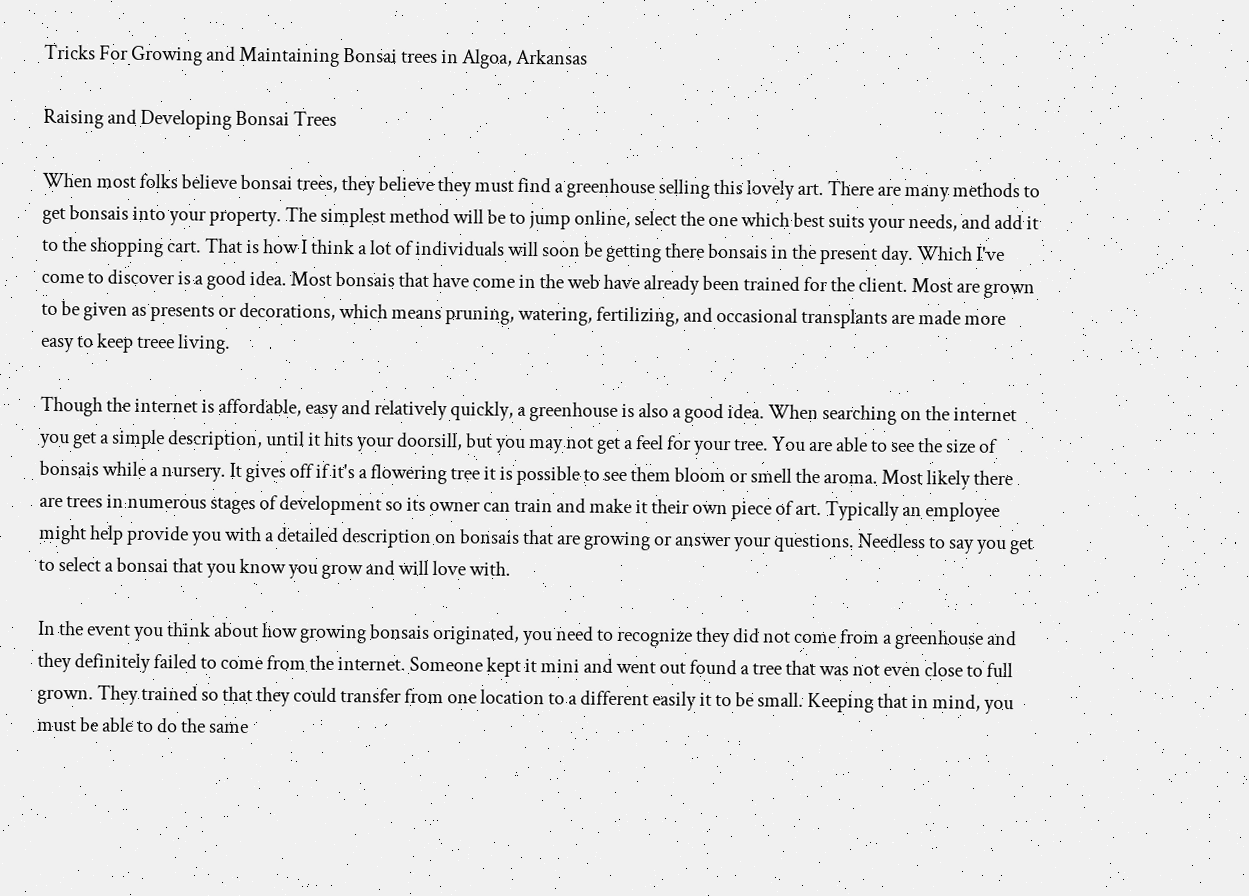Tricks For Growing and Maintaining Bonsai trees in Algoa, Arkansas

Raising and Developing Bonsai Trees

When most folks believe bonsai trees, they believe they must find a greenhouse selling this lovely art. There are many methods to get bonsais into your property. The simplest method will be to jump online, select the one which best suits your needs, and add it to the shopping cart. That is how I think a lot of individuals will soon be getting there bonsais in the present day. Which I've come to discover is a good idea. Most bonsais that have come in the web have already been trained for the client. Most are grown to be given as presents or decorations, which means pruning, watering, fertilizing, and occasional transplants are made more easy to keep treee living.

Though the internet is affordable, easy and relatively quickly, a greenhouse is also a good idea. When searching on the internet you get a simple description, until it hits your doorsill, but you may not get a feel for your tree. You are able to see the size of bonsais while a nursery. It gives off if it's a flowering tree it is possible to see them bloom or smell the aroma. Most likely there are trees in numerous stages of development so its owner can train and make it their own piece of art. Typically an employee might help provide you with a detailed description on bonsais that are growing or answer your questions. Needless to say you get to select a bonsai that you know you grow and will love with.

In the event you think about how growing bonsais originated, you need to recognize they did not come from a greenhouse and they definitely failed to come from the internet. Someone kept it mini and went out found a tree that was not even close to full grown. They trained so that they could transfer from one location to a different easily it to be small. Keeping that in mind, you must be able to do the same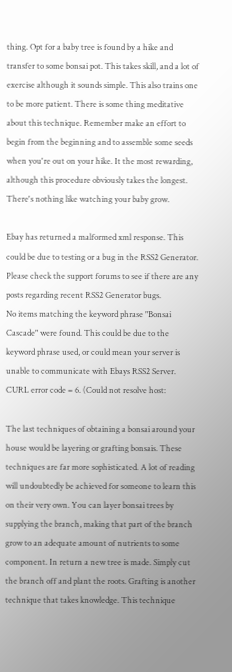thing. Opt for a baby tree is found by a hike and transfer to some bonsai pot. This takes skill, and a lot of exercise although it sounds simple. This also trains one to be more patient. There is some thing meditative about this technique. Remember make an effort to begin from the beginning and to assemble some seeds when you're out on your hike. It the most rewarding, although this procedure obviously takes the longest. There's nothing like watching your baby grow.

Ebay has returned a malformed xml response. This could be due to testing or a bug in the RSS2 Generator. Please check the support forums to see if there are any posts regarding recent RSS2 Generator bugs.
No items matching the keyword phrase "Bonsai Cascade" were found. This could be due to the keyword phrase used, or could mean your server is unable to communicate with Ebays RSS2 Server.
CURL error code = 6. (Could not resolve host:

The last techniques of obtaining a bonsai around your house would be layering or grafting bonsais. These techniques are far more sophisticated. A lot of reading will undoubtedly be achieved for someone to learn this on their very own. You can layer bonsai trees by supplying the branch, making that part of the branch grow to an adequate amount of nutrients to some component. In return a new tree is made. Simply cut the branch off and plant the roots. Grafting is another technique that takes knowledge. This technique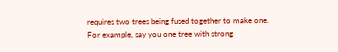requires two trees being fused together to make one. For example, say you one tree with strong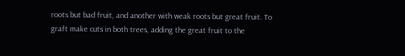roots but bad fruit, and another with weak roots but great fruit. To graft make cuts in both trees, adding the great fruit to the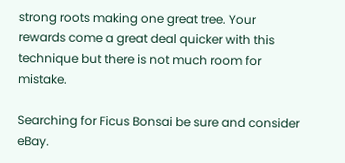strong roots making one great tree. Your rewards come a great deal quicker with this technique but there is not much room for mistake.

Searching for Ficus Bonsai be sure and consider eBay.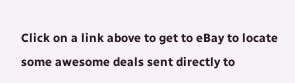Click on a link above to get to eBay to locate some awesome deals sent directly to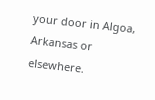your door in Algoa, Arkansas or elsewhere.